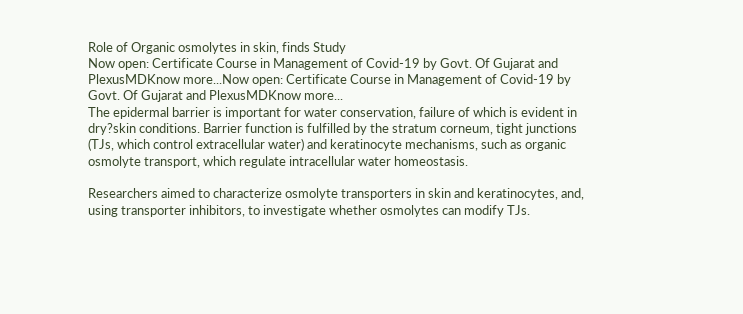Role of Organic osmolytes in skin, finds Study
Now open: Certificate Course in Management of Covid-19 by Govt. Of Gujarat and PlexusMDKnow more...Now open: Certificate Course in Management of Covid-19 by Govt. Of Gujarat and PlexusMDKnow more...
The epidermal barrier is important for water conservation, failure of which is evident in dry?skin conditions. Barrier function is fulfilled by the stratum corneum, tight junctions (TJs, which control extracellular water) and keratinocyte mechanisms, such as organic osmolyte transport, which regulate intracellular water homeostasis.

Researchers aimed to characterize osmolyte transporters in skin and keratinocytes, and, using transporter inhibitors, to investigate whether osmolytes can modify TJs.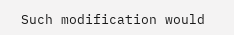Such modification would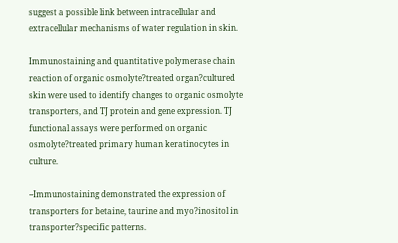suggest a possible link between intracellular and extracellular mechanisms of water regulation in skin.

Immunostaining and quantitative polymerase chain reaction of organic osmolyte?treated organ?cultured skin were used to identify changes to organic osmolyte transporters, and TJ protein and gene expression. TJ functional assays were performed on organic osmolyte?treated primary human keratinocytes in culture.

--Immunostaining demonstrated the expression of transporters for betaine, taurine and myo?inositol in transporter?specific patterns.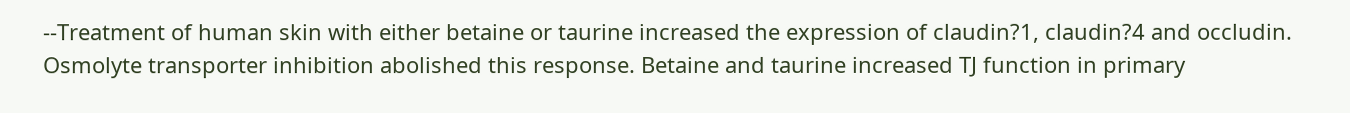--Treatment of human skin with either betaine or taurine increased the expression of claudin?1, claudin?4 and occludin. Osmolyte transporter inhibition abolished this response. Betaine and taurine increased TJ function in primary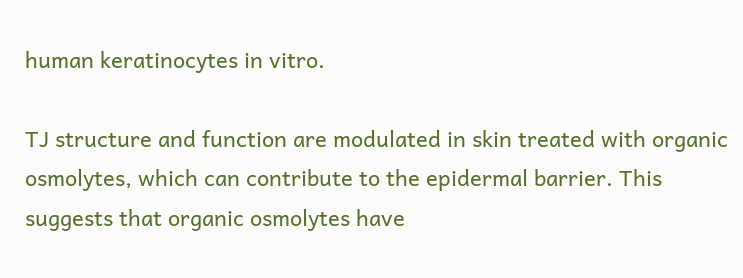human keratinocytes in vitro.

TJ structure and function are modulated in skin treated with organic osmolytes, which can contribute to the epidermal barrier. This suggests that organic osmolytes have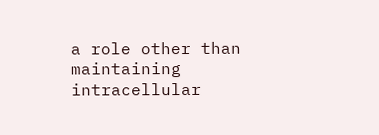a role other than maintaining intracellular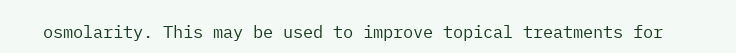osmolarity. This may be used to improve topical treatments for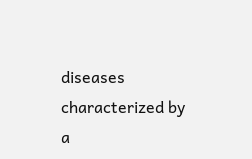diseases characterized by a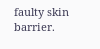faulty skin barrier.